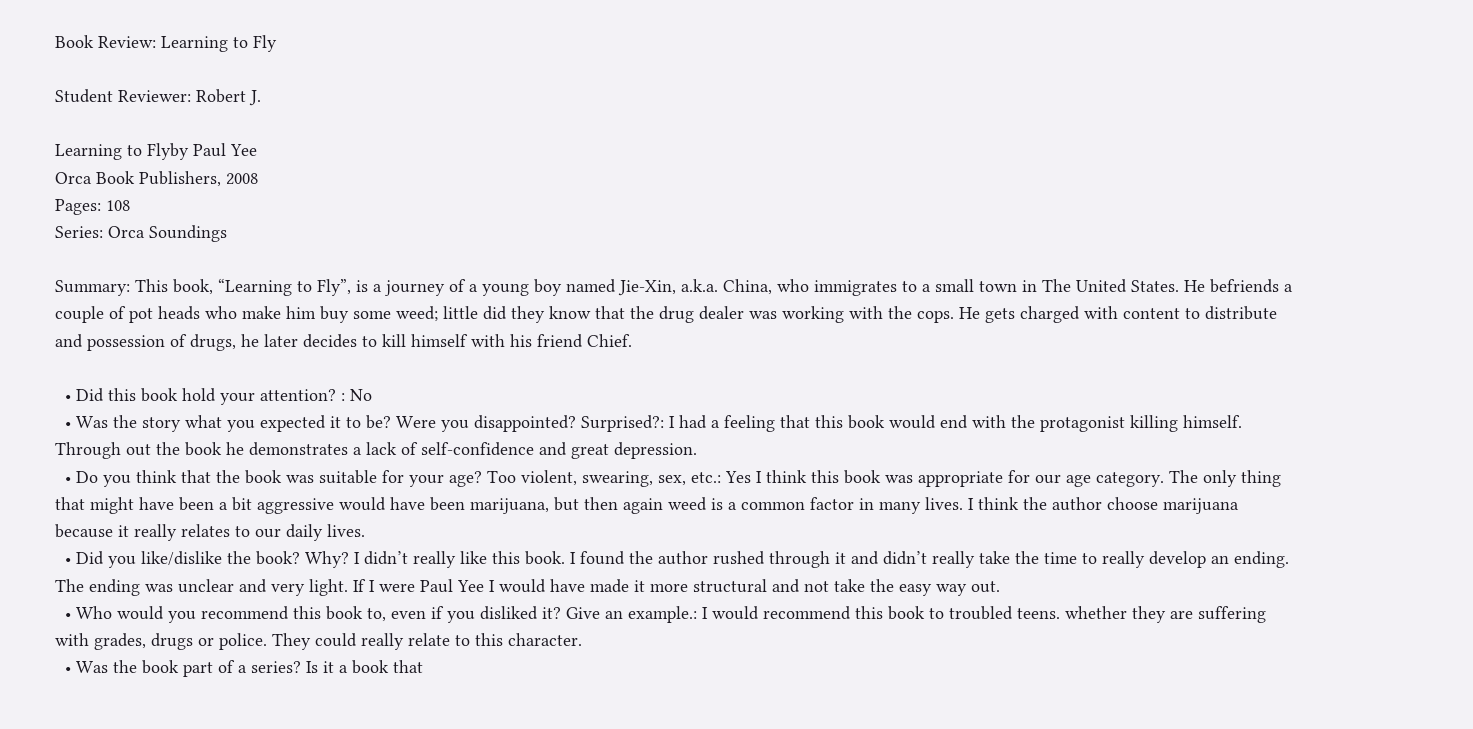Book Review: Learning to Fly

Student Reviewer: Robert J.

Learning to Flyby Paul Yee
Orca Book Publishers, 2008
Pages: 108
Series: Orca Soundings

Summary: This book, “Learning to Fly”, is a journey of a young boy named Jie-Xin, a.k.a. China, who immigrates to a small town in The United States. He befriends a couple of pot heads who make him buy some weed; little did they know that the drug dealer was working with the cops. He gets charged with content to distribute and possession of drugs, he later decides to kill himself with his friend Chief.

  • Did this book hold your attention? : No
  • Was the story what you expected it to be? Were you disappointed? Surprised?: I had a feeling that this book would end with the protagonist killing himself. Through out the book he demonstrates a lack of self-confidence and great depression.
  • Do you think that the book was suitable for your age? Too violent, swearing, sex, etc.: Yes I think this book was appropriate for our age category. The only thing that might have been a bit aggressive would have been marijuana, but then again weed is a common factor in many lives. I think the author choose marijuana because it really relates to our daily lives.
  • Did you like/dislike the book? Why? I didn’t really like this book. I found the author rushed through it and didn’t really take the time to really develop an ending. The ending was unclear and very light. If I were Paul Yee I would have made it more structural and not take the easy way out.
  • Who would you recommend this book to, even if you disliked it? Give an example.: I would recommend this book to troubled teens. whether they are suffering with grades, drugs or police. They could really relate to this character.
  • Was the book part of a series? Is it a book that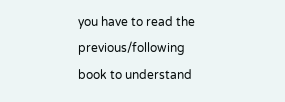you have to read the previous/following book to understand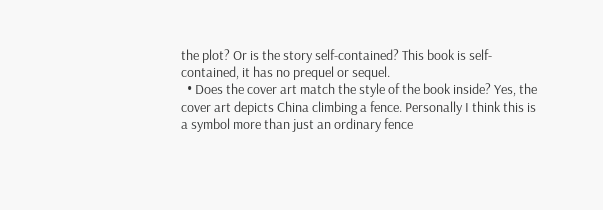the plot? Or is the story self-contained? This book is self-contained, it has no prequel or sequel.
  • Does the cover art match the style of the book inside? Yes, the cover art depicts China climbing a fence. Personally I think this is a symbol more than just an ordinary fence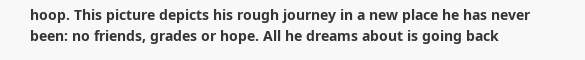hoop. This picture depicts his rough journey in a new place he has never been: no friends, grades or hope. All he dreams about is going back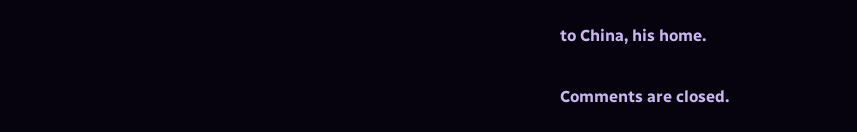to China, his home.

Comments are closed.